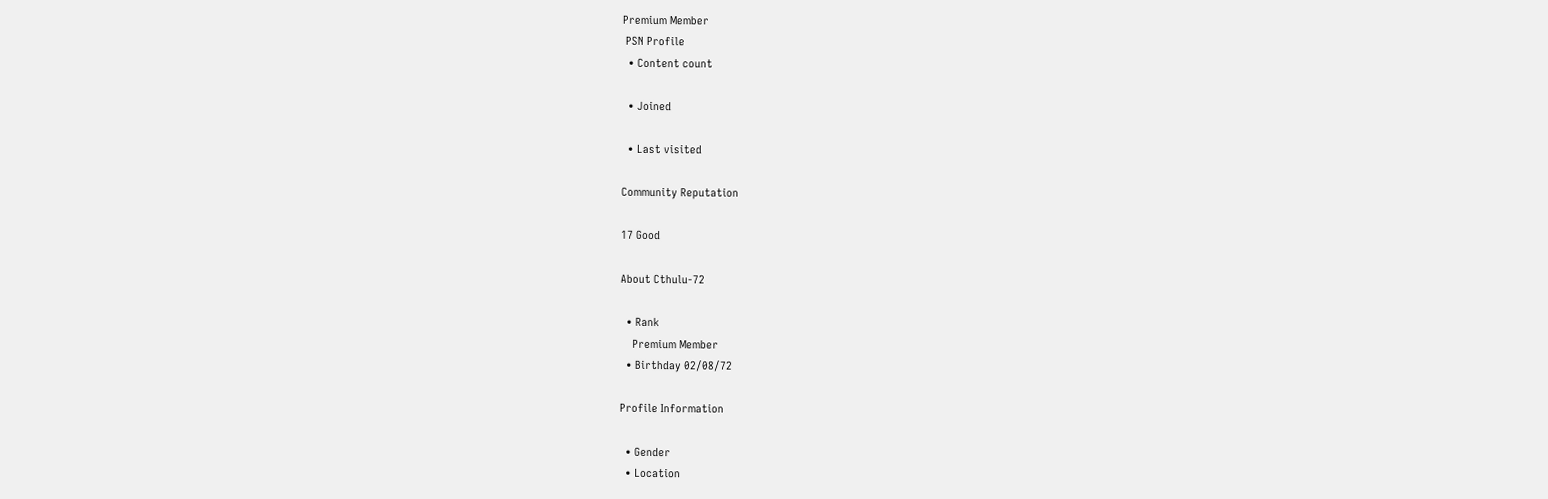Premium Member
 PSN Profile
  • Content count

  • Joined

  • Last visited

Community Reputation

17 Good

About Cthulu-72

  • Rank
    Premium Member
  • Birthday 02/08/72

Profile Information

  • Gender
  • Location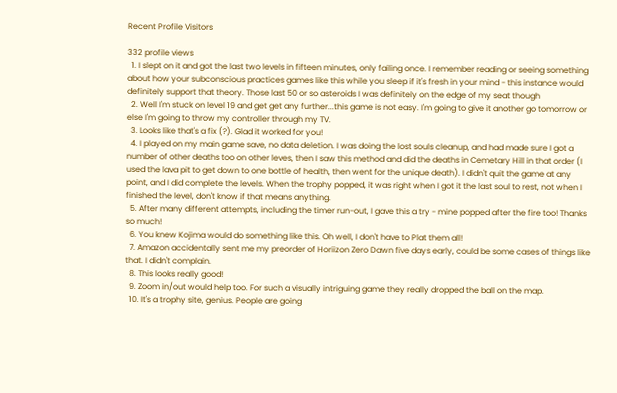Recent Profile Visitors

332 profile views
  1. I slept on it and got the last two levels in fifteen minutes, only failing once. I remember reading or seeing something about how your subconscious practices games like this while you sleep if it's fresh in your mind - this instance would definitely support that theory. Those last 50 or so asteroids I was definitely on the edge of my seat though
  2. Well I'm stuck on level 19 and get get any further...this game is not easy. I'm going to give it another go tomorrow or else I'm going to throw my controller through my TV.
  3. Looks like that's a fix (?). Glad it worked for you!
  4. I played on my main game save, no data deletion. I was doing the lost souls cleanup, and had made sure I got a number of other deaths too on other leves, then I saw this method and did the deaths in Cemetary Hill in that order (I used the lava pit to get down to one bottle of health, then went for the unique death). I didn't quit the game at any point, and I did complete the levels. When the trophy popped, it was right when I got it the last soul to rest, not when I finished the level, don't know if that means anything.
  5. After many different attempts, including the timer run-out, I gave this a try - mine popped after the fire too! Thanks so much!
  6. You knew Kojima would do something like this. Oh well, I don't have to Plat them all!
  7. Amazon accidentally sent me my preorder of Horiizon Zero Dawn five days early, could be some cases of things like that. I didn't complain.
  8. This looks really good!
  9. Zoom in/out would help too. For such a visually intriguing game they really dropped the ball on the map.
  10. It's a trophy site, genius. People are going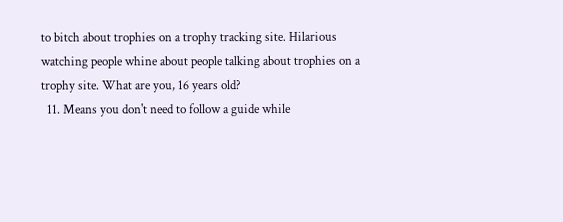to bitch about trophies on a trophy tracking site. Hilarious watching people whine about people talking about trophies on a trophy site. What are you, 16 years old?
  11. Means you don't need to follow a guide while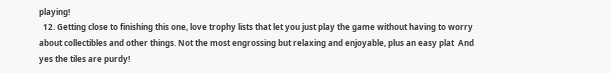playing!
  12. Getting close to finishing this one, love trophy lists that let you just play the game without having to worry about collectibles and other things. Not the most engrossing but relaxing and enjoyable, plus an easy plat  And yes the tiles are purdy!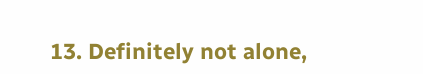13. Definitely not alone,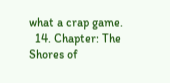what a crap game.
  14. Chapter: The Shores of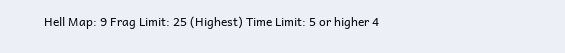Hell Map: 9 Frag Limit: 25 (Highest) Time Limit: 5 or higher 4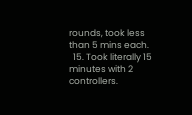rounds, took less than 5 mins each.
  15. Took literally 15 minutes with 2 controllers.